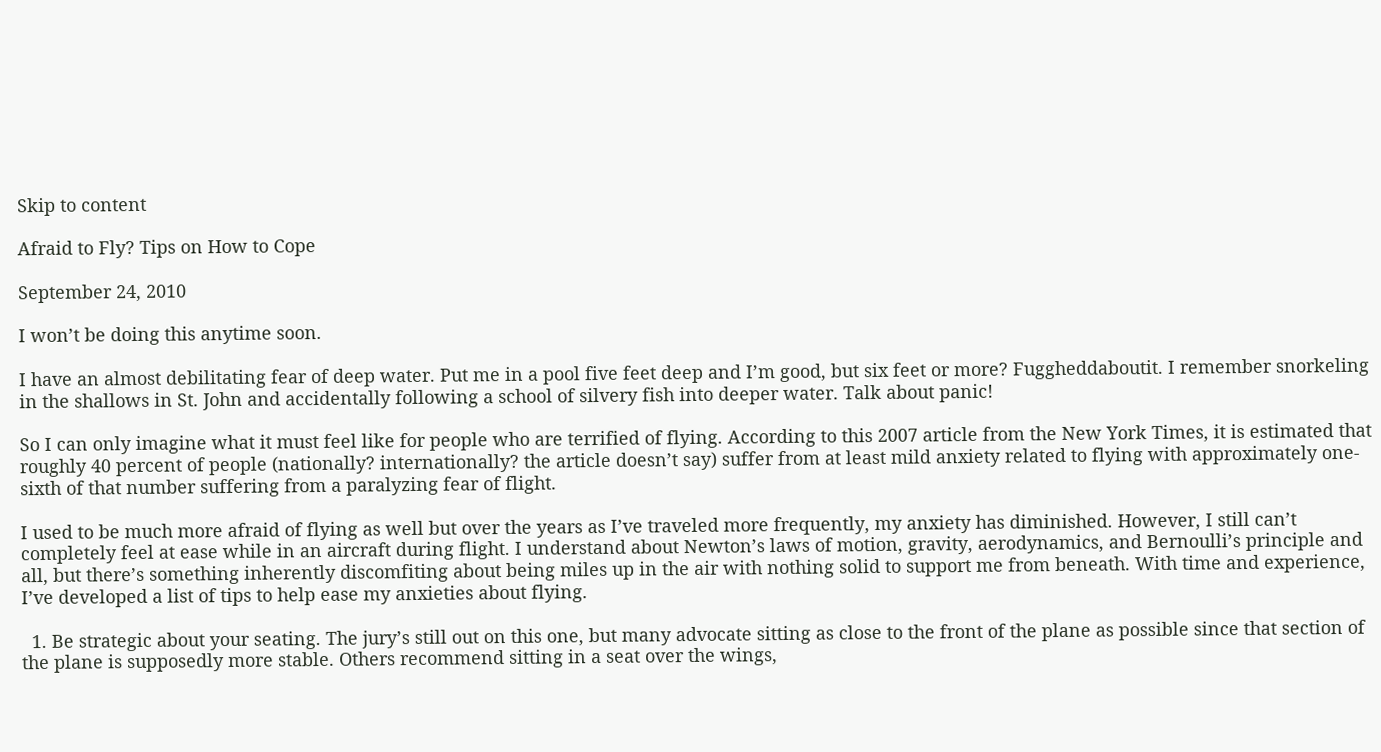Skip to content

Afraid to Fly? Tips on How to Cope

September 24, 2010

I won’t be doing this anytime soon.

I have an almost debilitating fear of deep water. Put me in a pool five feet deep and I’m good, but six feet or more? Fuggheddaboutit. I remember snorkeling in the shallows in St. John and accidentally following a school of silvery fish into deeper water. Talk about panic!

So I can only imagine what it must feel like for people who are terrified of flying. According to this 2007 article from the New York Times, it is estimated that roughly 40 percent of people (nationally? internationally? the article doesn’t say) suffer from at least mild anxiety related to flying with approximately one-sixth of that number suffering from a paralyzing fear of flight.

I used to be much more afraid of flying as well but over the years as I’ve traveled more frequently, my anxiety has diminished. However, I still can’t completely feel at ease while in an aircraft during flight. I understand about Newton’s laws of motion, gravity, aerodynamics, and Bernoulli’s principle and all, but there’s something inherently discomfiting about being miles up in the air with nothing solid to support me from beneath. With time and experience, I’ve developed a list of tips to help ease my anxieties about flying.

  1. Be strategic about your seating. The jury’s still out on this one, but many advocate sitting as close to the front of the plane as possible since that section of the plane is supposedly more stable. Others recommend sitting in a seat over the wings,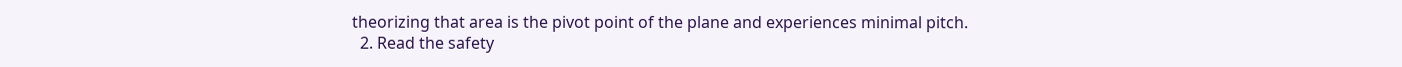theorizing that area is the pivot point of the plane and experiences minimal pitch.
  2. Read the safety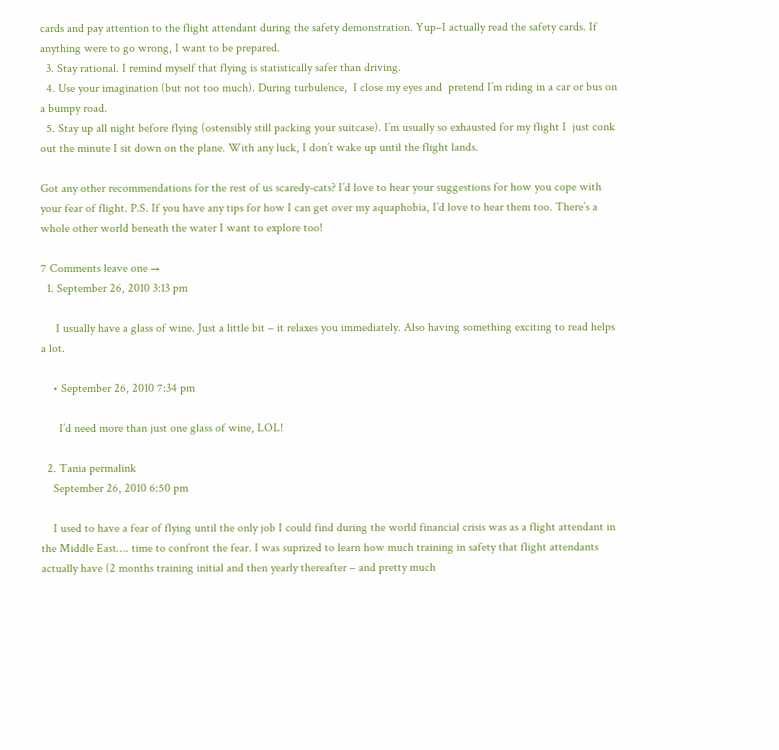cards and pay attention to the flight attendant during the safety demonstration. Yup–I actually read the safety cards. If anything were to go wrong, I want to be prepared.
  3. Stay rational. I remind myself that flying is statistically safer than driving.
  4. Use your imagination (but not too much). During turbulence,  I close my eyes and  pretend I’m riding in a car or bus on a bumpy road.
  5. Stay up all night before flying (ostensibly still packing your suitcase). I’m usually so exhausted for my flight I  just conk out the minute I sit down on the plane. With any luck, I don’t wake up until the flight lands.

Got any other recommendations for the rest of us scaredy-cats? I’d love to hear your suggestions for how you cope with your fear of flight. P.S. If you have any tips for how I can get over my aquaphobia, I’d love to hear them too. There’s a whole other world beneath the water I want to explore too!

7 Comments leave one →
  1. September 26, 2010 3:13 pm

     I usually have a glass of wine. Just a little bit – it relaxes you immediately. Also having something exciting to read helps a lot.

    • September 26, 2010 7:34 pm

      I’d need more than just one glass of wine, LOL!

  2. Tania permalink
    September 26, 2010 6:50 pm

    I used to have a fear of flying until the only job I could find during the world financial crisis was as a flight attendant in the Middle East…. time to confront the fear. I was suprized to learn how much training in safety that flight attendants actually have (2 months training initial and then yearly thereafter – and pretty much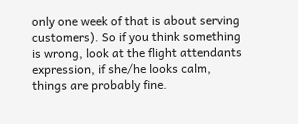only one week of that is about serving customers). So if you think something is wrong, look at the flight attendants expression, if she/he looks calm, things are probably fine.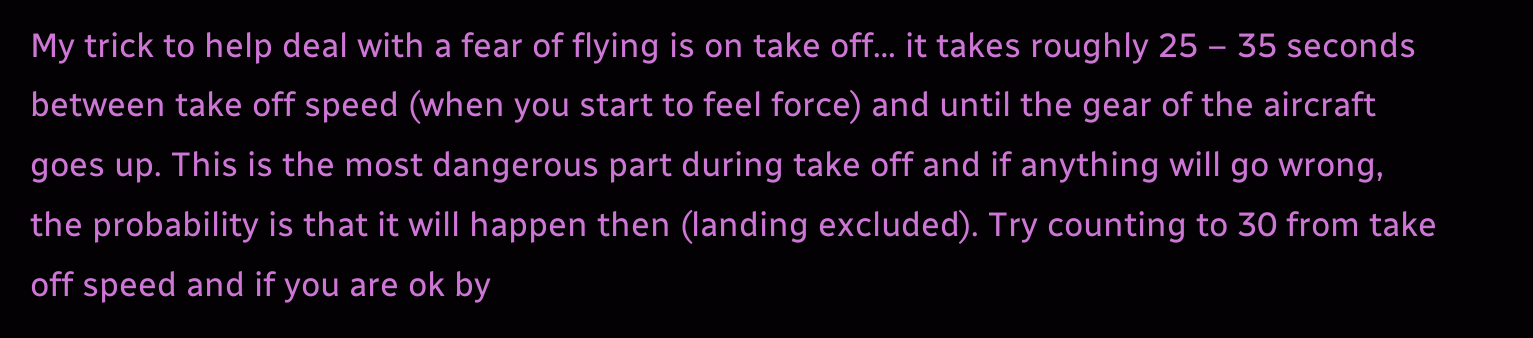My trick to help deal with a fear of flying is on take off… it takes roughly 25 – 35 seconds between take off speed (when you start to feel force) and until the gear of the aircraft goes up. This is the most dangerous part during take off and if anything will go wrong, the probability is that it will happen then (landing excluded). Try counting to 30 from take off speed and if you are ok by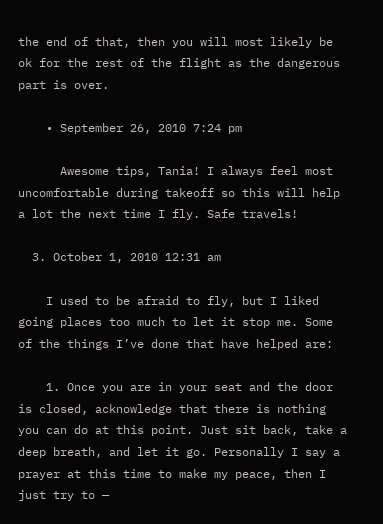the end of that, then you will most likely be ok for the rest of the flight as the dangerous part is over.

    • September 26, 2010 7:24 pm

      Awesome tips, Tania! I always feel most uncomfortable during takeoff so this will help a lot the next time I fly. Safe travels!

  3. October 1, 2010 12:31 am

    I used to be afraid to fly, but I liked going places too much to let it stop me. Some of the things I’ve done that have helped are:

    1. Once you are in your seat and the door is closed, acknowledge that there is nothing you can do at this point. Just sit back, take a deep breath, and let it go. Personally I say a prayer at this time to make my peace, then I just try to —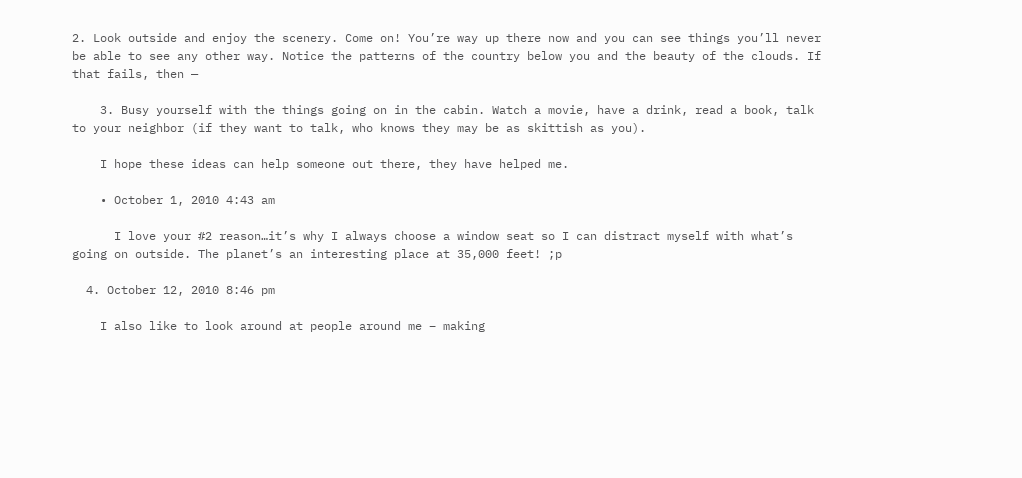2. Look outside and enjoy the scenery. Come on! You’re way up there now and you can see things you’ll never be able to see any other way. Notice the patterns of the country below you and the beauty of the clouds. If that fails, then —

    3. Busy yourself with the things going on in the cabin. Watch a movie, have a drink, read a book, talk to your neighbor (if they want to talk, who knows they may be as skittish as you).

    I hope these ideas can help someone out there, they have helped me.

    • October 1, 2010 4:43 am

      I love your #2 reason…it’s why I always choose a window seat so I can distract myself with what’s going on outside. The planet’s an interesting place at 35,000 feet! ;p

  4. October 12, 2010 8:46 pm

    I also like to look around at people around me – making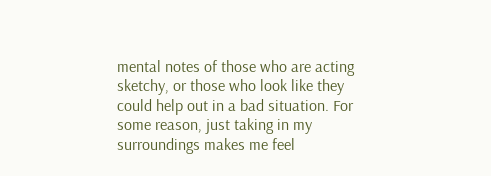mental notes of those who are acting sketchy, or those who look like they could help out in a bad situation. For some reason, just taking in my surroundings makes me feel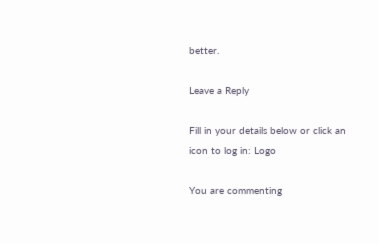better.

Leave a Reply

Fill in your details below or click an icon to log in: Logo

You are commenting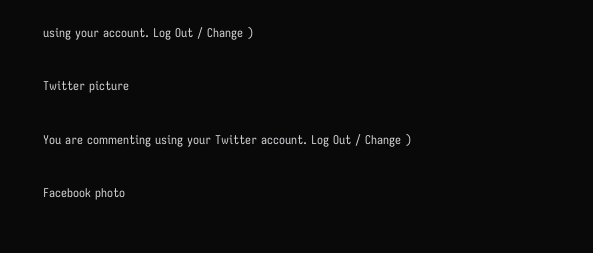using your account. Log Out / Change )

Twitter picture

You are commenting using your Twitter account. Log Out / Change )

Facebook photo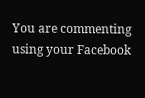You are commenting using your Facebook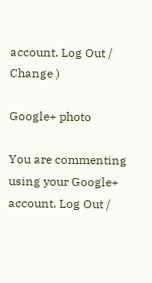account. Log Out / Change )

Google+ photo

You are commenting using your Google+ account. Log Out /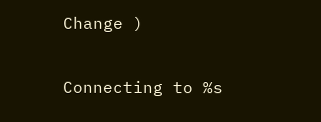Change )

Connecting to %s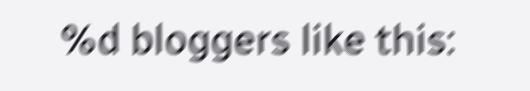%d bloggers like this: